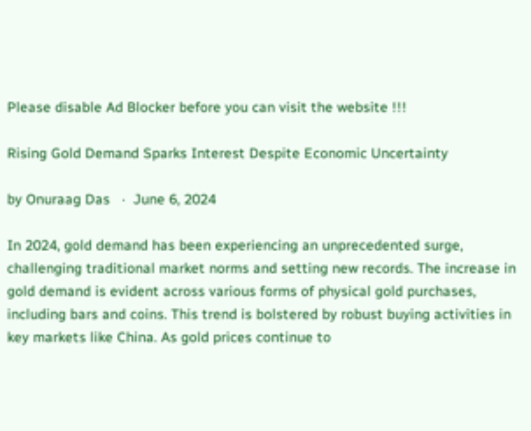Please disable Ad Blocker before you can visit the website !!!

Rising Gold Demand Sparks Interest Despite Economic Uncertainty

by Onuraag Das   ·  June 6, 2024

In 2024, gold demand has been experiencing an unprecedented surge, challenging traditional market norms and setting new records. The increase in gold demand is evident across various forms of physical gold purchases, including bars and coins. This trend is bolstered by robust buying activities in key markets like China. As gold prices continue to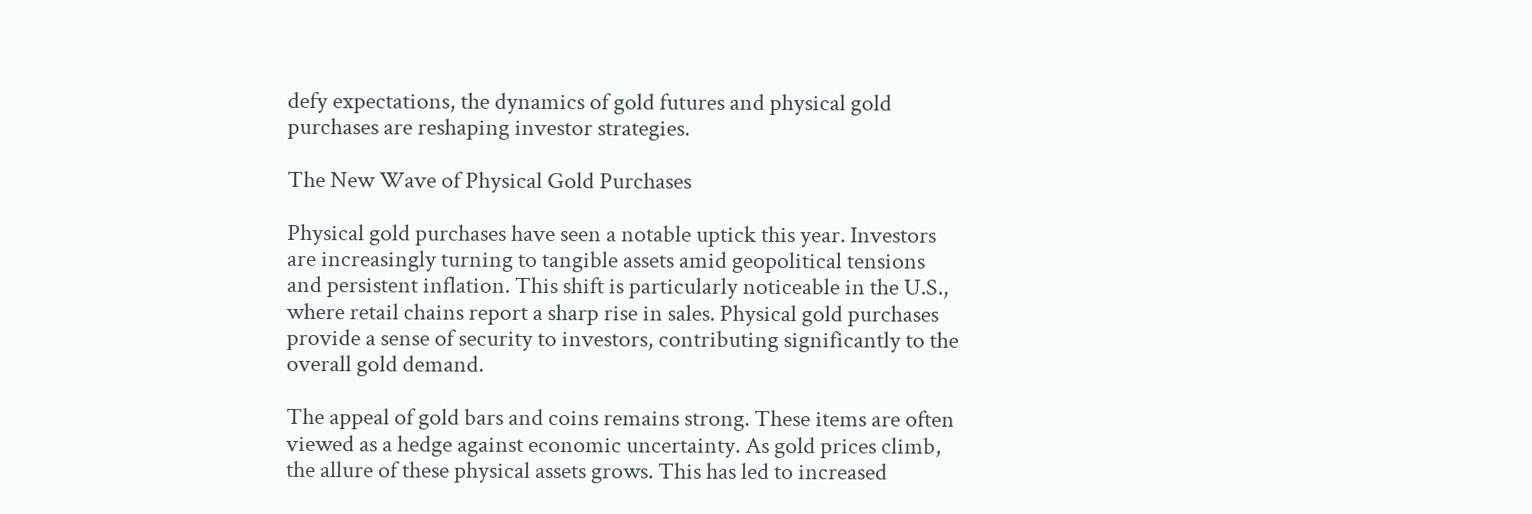defy expectations, the dynamics of gold futures and physical gold purchases are reshaping investor strategies.

The New Wave of Physical Gold Purchases

Physical gold purchases have seen a notable uptick this year. Investors are increasingly turning to tangible assets amid geopolitical tensions and persistent inflation. This shift is particularly noticeable in the U.S., where retail chains report a sharp rise in sales. Physical gold purchases provide a sense of security to investors, contributing significantly to the overall gold demand.

The appeal of gold bars and coins remains strong. These items are often viewed as a hedge against economic uncertainty. As gold prices climb, the allure of these physical assets grows. This has led to increased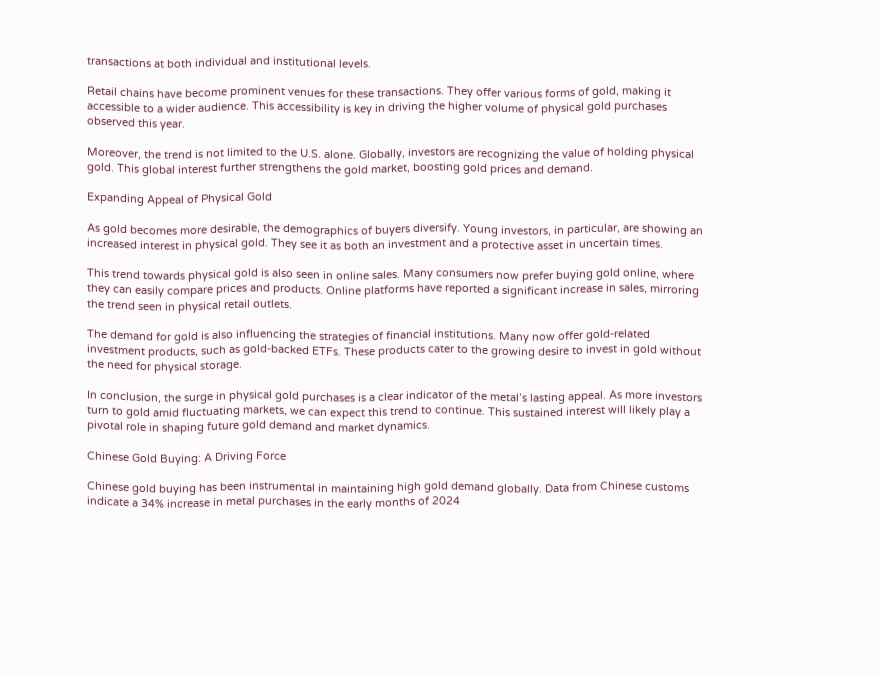transactions at both individual and institutional levels.

Retail chains have become prominent venues for these transactions. They offer various forms of gold, making it accessible to a wider audience. This accessibility is key in driving the higher volume of physical gold purchases observed this year.

Moreover, the trend is not limited to the U.S. alone. Globally, investors are recognizing the value of holding physical gold. This global interest further strengthens the gold market, boosting gold prices and demand.

Expanding Appeal of Physical Gold

As gold becomes more desirable, the demographics of buyers diversify. Young investors, in particular, are showing an increased interest in physical gold. They see it as both an investment and a protective asset in uncertain times.

This trend towards physical gold is also seen in online sales. Many consumers now prefer buying gold online, where they can easily compare prices and products. Online platforms have reported a significant increase in sales, mirroring the trend seen in physical retail outlets.

The demand for gold is also influencing the strategies of financial institutions. Many now offer gold-related investment products, such as gold-backed ETFs. These products cater to the growing desire to invest in gold without the need for physical storage.

In conclusion, the surge in physical gold purchases is a clear indicator of the metal’s lasting appeal. As more investors turn to gold amid fluctuating markets, we can expect this trend to continue. This sustained interest will likely play a pivotal role in shaping future gold demand and market dynamics.

Chinese Gold Buying: A Driving Force

Chinese gold buying has been instrumental in maintaining high gold demand globally. Data from Chinese customs indicate a 34% increase in metal purchases in the early months of 2024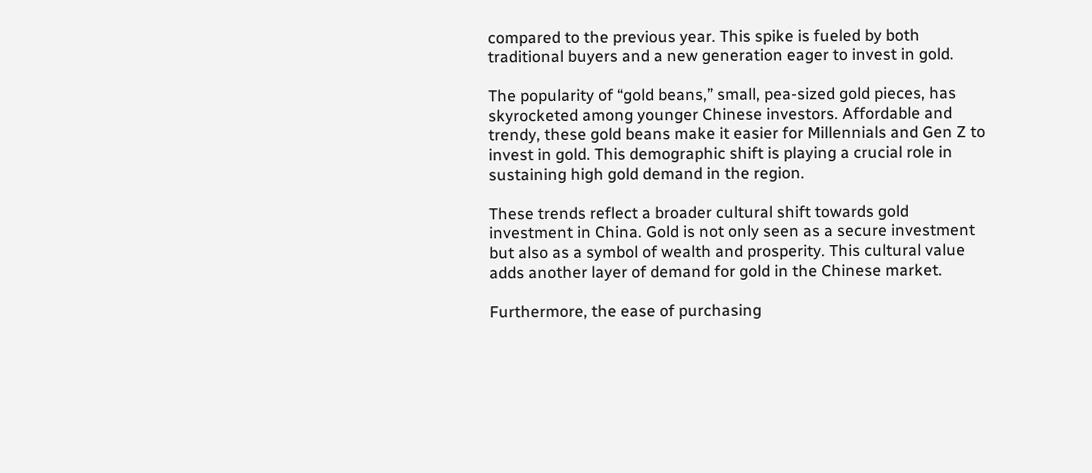compared to the previous year. This spike is fueled by both traditional buyers and a new generation eager to invest in gold.

The popularity of “gold beans,” small, pea-sized gold pieces, has skyrocketed among younger Chinese investors. Affordable and trendy, these gold beans make it easier for Millennials and Gen Z to invest in gold. This demographic shift is playing a crucial role in sustaining high gold demand in the region.

These trends reflect a broader cultural shift towards gold investment in China. Gold is not only seen as a secure investment but also as a symbol of wealth and prosperity. This cultural value adds another layer of demand for gold in the Chinese market.

Furthermore, the ease of purchasing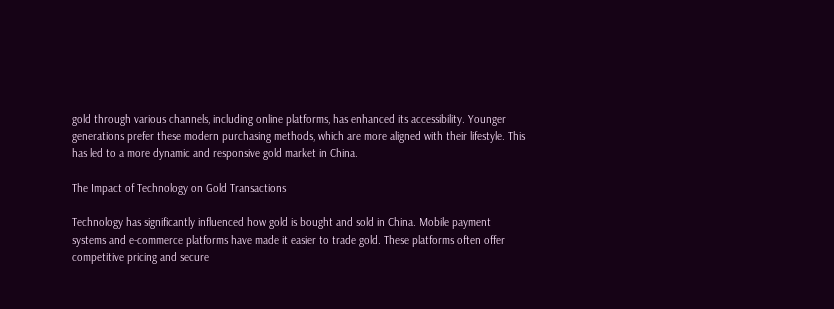gold through various channels, including online platforms, has enhanced its accessibility. Younger generations prefer these modern purchasing methods, which are more aligned with their lifestyle. This has led to a more dynamic and responsive gold market in China.

The Impact of Technology on Gold Transactions

Technology has significantly influenced how gold is bought and sold in China. Mobile payment systems and e-commerce platforms have made it easier to trade gold. These platforms often offer competitive pricing and secure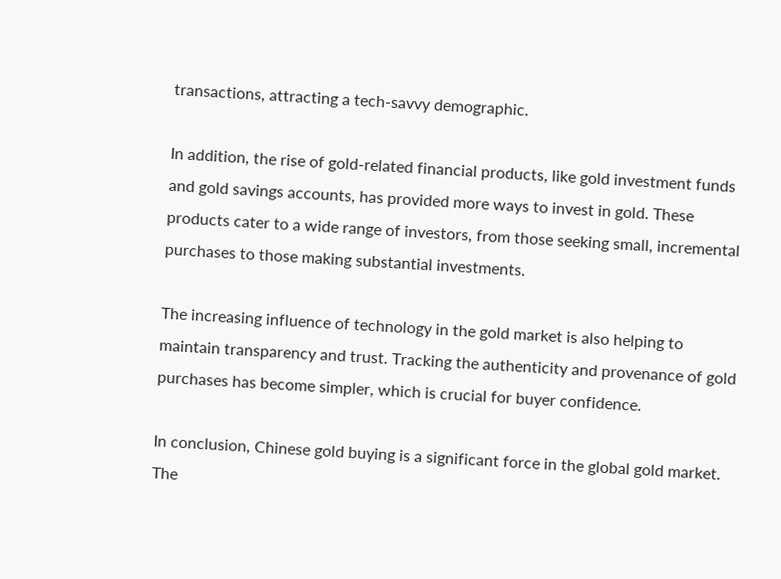transactions, attracting a tech-savvy demographic.

In addition, the rise of gold-related financial products, like gold investment funds and gold savings accounts, has provided more ways to invest in gold. These products cater to a wide range of investors, from those seeking small, incremental purchases to those making substantial investments.

The increasing influence of technology in the gold market is also helping to maintain transparency and trust. Tracking the authenticity and provenance of gold purchases has become simpler, which is crucial for buyer confidence.

In conclusion, Chinese gold buying is a significant force in the global gold market. The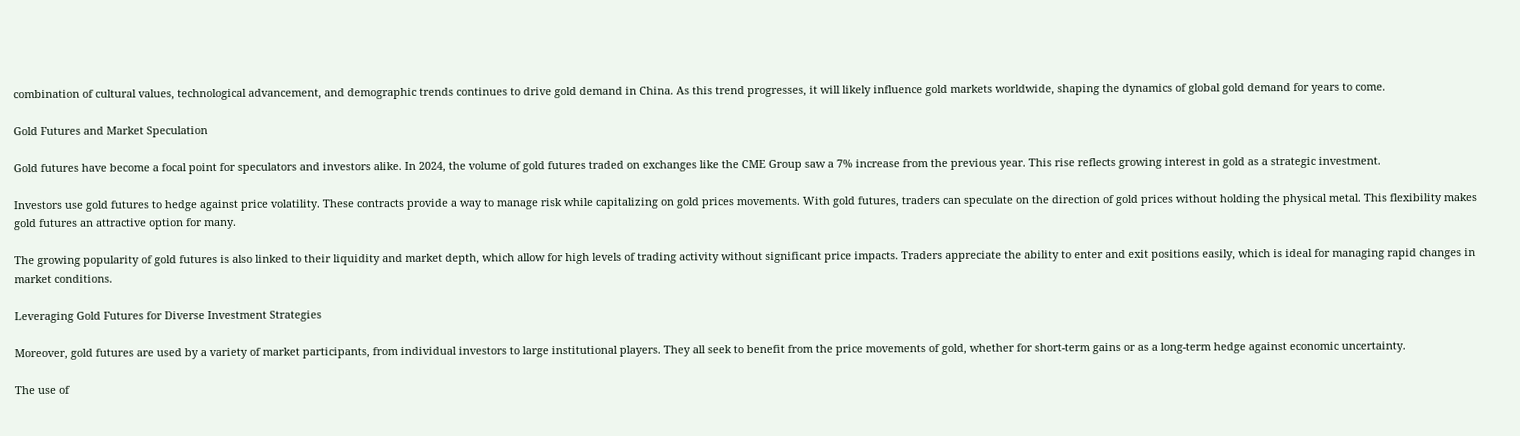combination of cultural values, technological advancement, and demographic trends continues to drive gold demand in China. As this trend progresses, it will likely influence gold markets worldwide, shaping the dynamics of global gold demand for years to come.

Gold Futures and Market Speculation

Gold futures have become a focal point for speculators and investors alike. In 2024, the volume of gold futures traded on exchanges like the CME Group saw a 7% increase from the previous year. This rise reflects growing interest in gold as a strategic investment.

Investors use gold futures to hedge against price volatility. These contracts provide a way to manage risk while capitalizing on gold prices movements. With gold futures, traders can speculate on the direction of gold prices without holding the physical metal. This flexibility makes gold futures an attractive option for many.

The growing popularity of gold futures is also linked to their liquidity and market depth, which allow for high levels of trading activity without significant price impacts. Traders appreciate the ability to enter and exit positions easily, which is ideal for managing rapid changes in market conditions.

Leveraging Gold Futures for Diverse Investment Strategies

Moreover, gold futures are used by a variety of market participants, from individual investors to large institutional players. They all seek to benefit from the price movements of gold, whether for short-term gains or as a long-term hedge against economic uncertainty.

The use of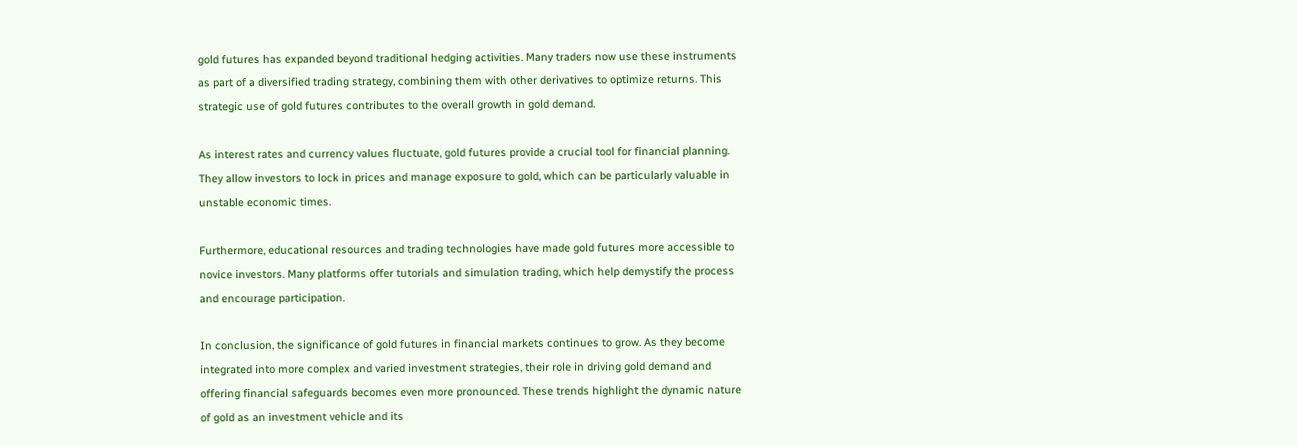gold futures has expanded beyond traditional hedging activities. Many traders now use these instruments as part of a diversified trading strategy, combining them with other derivatives to optimize returns. This strategic use of gold futures contributes to the overall growth in gold demand.

As interest rates and currency values fluctuate, gold futures provide a crucial tool for financial planning. They allow investors to lock in prices and manage exposure to gold, which can be particularly valuable in unstable economic times.

Furthermore, educational resources and trading technologies have made gold futures more accessible to novice investors. Many platforms offer tutorials and simulation trading, which help demystify the process and encourage participation.

In conclusion, the significance of gold futures in financial markets continues to grow. As they become integrated into more complex and varied investment strategies, their role in driving gold demand and offering financial safeguards becomes even more pronounced. These trends highlight the dynamic nature of gold as an investment vehicle and its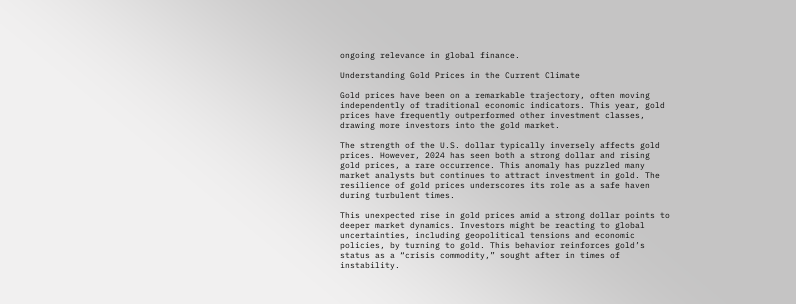ongoing relevance in global finance.

Understanding Gold Prices in the Current Climate

Gold prices have been on a remarkable trajectory, often moving independently of traditional economic indicators. This year, gold prices have frequently outperformed other investment classes, drawing more investors into the gold market.

The strength of the U.S. dollar typically inversely affects gold prices. However, 2024 has seen both a strong dollar and rising gold prices, a rare occurrence. This anomaly has puzzled many market analysts but continues to attract investment in gold. The resilience of gold prices underscores its role as a safe haven during turbulent times.

This unexpected rise in gold prices amid a strong dollar points to deeper market dynamics. Investors might be reacting to global uncertainties, including geopolitical tensions and economic policies, by turning to gold. This behavior reinforces gold’s status as a “crisis commodity,” sought after in times of instability.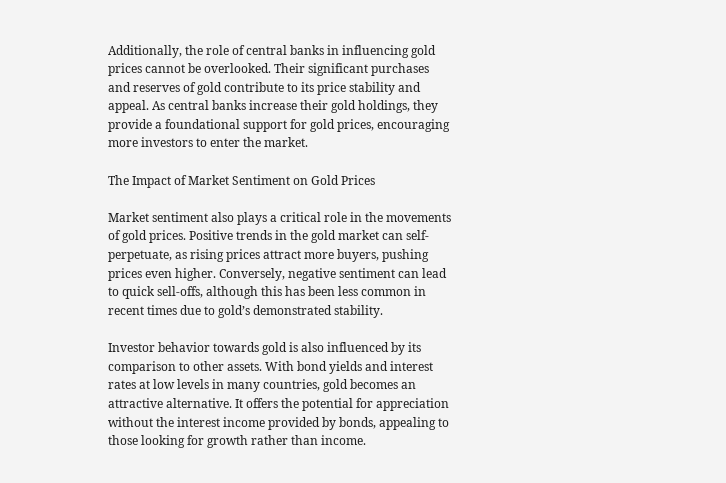Additionally, the role of central banks in influencing gold prices cannot be overlooked. Their significant purchases and reserves of gold contribute to its price stability and appeal. As central banks increase their gold holdings, they provide a foundational support for gold prices, encouraging more investors to enter the market.

The Impact of Market Sentiment on Gold Prices

Market sentiment also plays a critical role in the movements of gold prices. Positive trends in the gold market can self-perpetuate, as rising prices attract more buyers, pushing prices even higher. Conversely, negative sentiment can lead to quick sell-offs, although this has been less common in recent times due to gold’s demonstrated stability.

Investor behavior towards gold is also influenced by its comparison to other assets. With bond yields and interest rates at low levels in many countries, gold becomes an attractive alternative. It offers the potential for appreciation without the interest income provided by bonds, appealing to those looking for growth rather than income.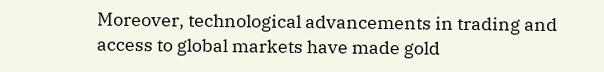Moreover, technological advancements in trading and access to global markets have made gold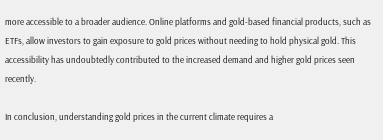more accessible to a broader audience. Online platforms and gold-based financial products, such as ETFs, allow investors to gain exposure to gold prices without needing to hold physical gold. This accessibility has undoubtedly contributed to the increased demand and higher gold prices seen recently.

In conclusion, understanding gold prices in the current climate requires a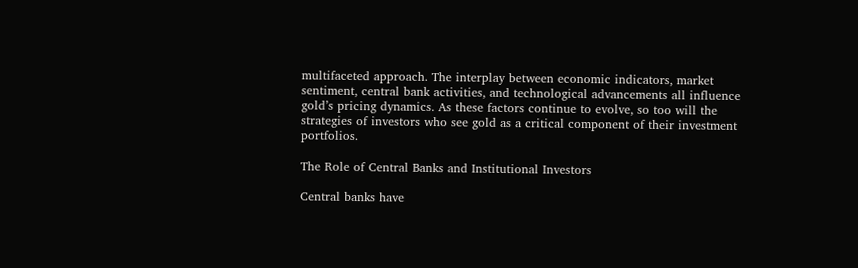multifaceted approach. The interplay between economic indicators, market sentiment, central bank activities, and technological advancements all influence gold’s pricing dynamics. As these factors continue to evolve, so too will the strategies of investors who see gold as a critical component of their investment portfolios.

The Role of Central Banks and Institutional Investors

Central banks have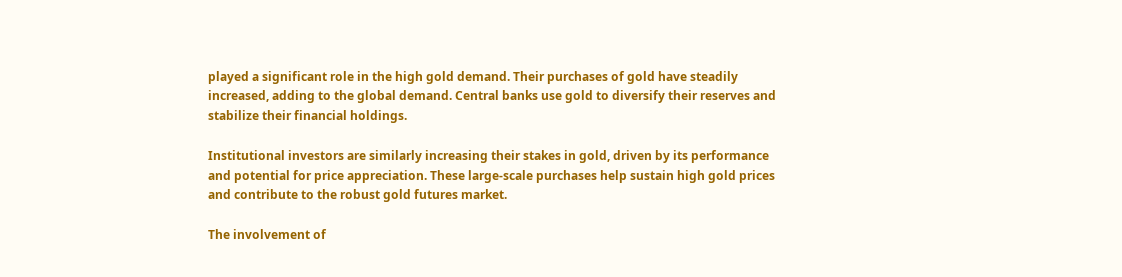played a significant role in the high gold demand. Their purchases of gold have steadily increased, adding to the global demand. Central banks use gold to diversify their reserves and stabilize their financial holdings.

Institutional investors are similarly increasing their stakes in gold, driven by its performance and potential for price appreciation. These large-scale purchases help sustain high gold prices and contribute to the robust gold futures market.

The involvement of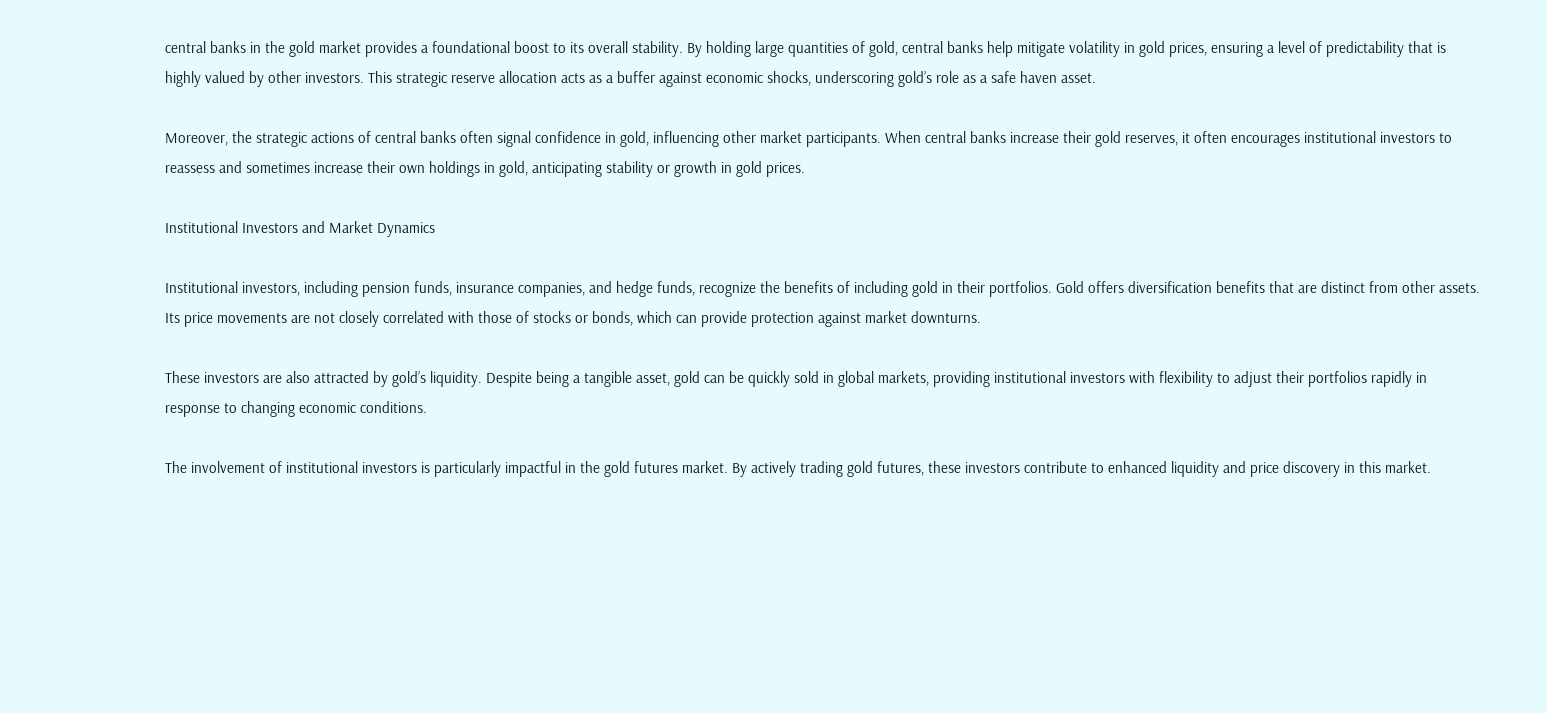central banks in the gold market provides a foundational boost to its overall stability. By holding large quantities of gold, central banks help mitigate volatility in gold prices, ensuring a level of predictability that is highly valued by other investors. This strategic reserve allocation acts as a buffer against economic shocks, underscoring gold’s role as a safe haven asset.

Moreover, the strategic actions of central banks often signal confidence in gold, influencing other market participants. When central banks increase their gold reserves, it often encourages institutional investors to reassess and sometimes increase their own holdings in gold, anticipating stability or growth in gold prices.

Institutional Investors and Market Dynamics

Institutional investors, including pension funds, insurance companies, and hedge funds, recognize the benefits of including gold in their portfolios. Gold offers diversification benefits that are distinct from other assets. Its price movements are not closely correlated with those of stocks or bonds, which can provide protection against market downturns.

These investors are also attracted by gold’s liquidity. Despite being a tangible asset, gold can be quickly sold in global markets, providing institutional investors with flexibility to adjust their portfolios rapidly in response to changing economic conditions.

The involvement of institutional investors is particularly impactful in the gold futures market. By actively trading gold futures, these investors contribute to enhanced liquidity and price discovery in this market.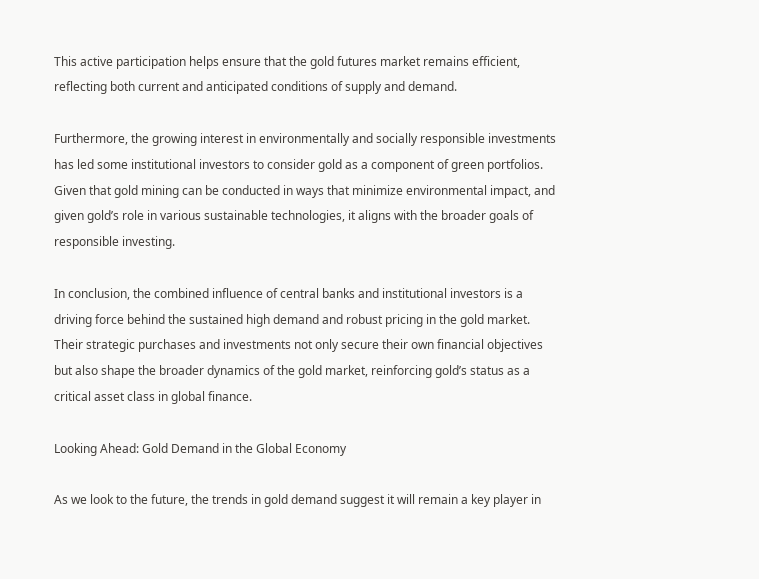This active participation helps ensure that the gold futures market remains efficient, reflecting both current and anticipated conditions of supply and demand.

Furthermore, the growing interest in environmentally and socially responsible investments has led some institutional investors to consider gold as a component of green portfolios. Given that gold mining can be conducted in ways that minimize environmental impact, and given gold’s role in various sustainable technologies, it aligns with the broader goals of responsible investing.

In conclusion, the combined influence of central banks and institutional investors is a driving force behind the sustained high demand and robust pricing in the gold market. Their strategic purchases and investments not only secure their own financial objectives but also shape the broader dynamics of the gold market, reinforcing gold’s status as a critical asset class in global finance.

Looking Ahead: Gold Demand in the Global Economy

As we look to the future, the trends in gold demand suggest it will remain a key player in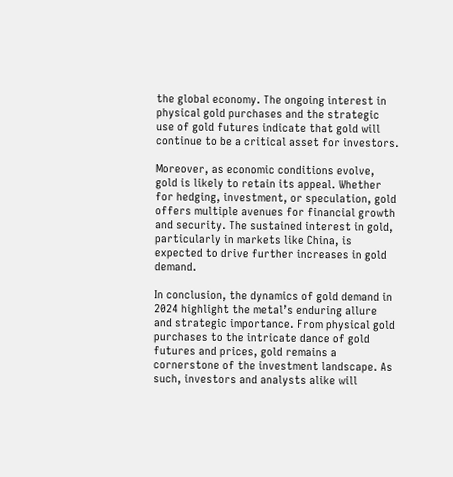the global economy. The ongoing interest in physical gold purchases and the strategic use of gold futures indicate that gold will continue to be a critical asset for investors.

Moreover, as economic conditions evolve, gold is likely to retain its appeal. Whether for hedging, investment, or speculation, gold offers multiple avenues for financial growth and security. The sustained interest in gold, particularly in markets like China, is expected to drive further increases in gold demand.

In conclusion, the dynamics of gold demand in 2024 highlight the metal’s enduring allure and strategic importance. From physical gold purchases to the intricate dance of gold futures and prices, gold remains a cornerstone of the investment landscape. As such, investors and analysts alike will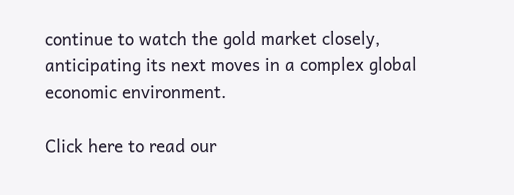continue to watch the gold market closely, anticipating its next moves in a complex global economic environment.

Click here to read our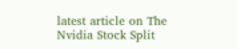latest article on The Nvidia Stock Split